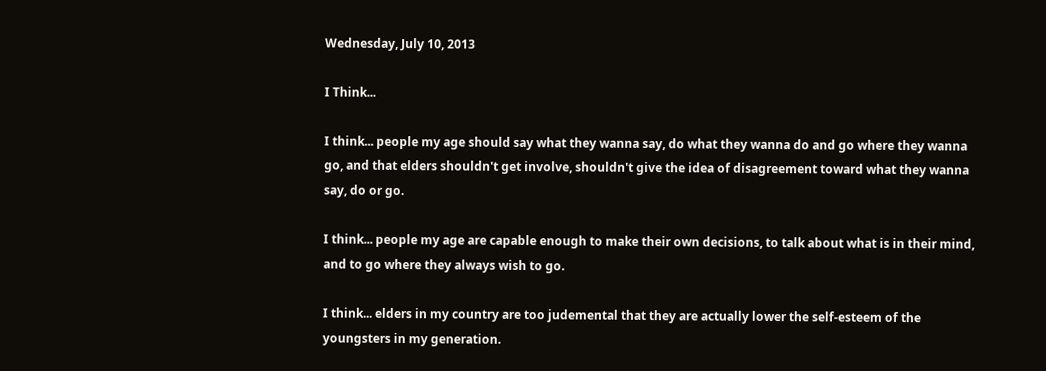Wednesday, July 10, 2013

I Think...

I think... people my age should say what they wanna say, do what they wanna do and go where they wanna go, and that elders shouldn't get involve, shouldn't give the idea of disagreement toward what they wanna say, do or go.

I think... people my age are capable enough to make their own decisions, to talk about what is in their mind, and to go where they always wish to go.

I think... elders in my country are too judemental that they are actually lower the self-esteem of the youngsters in my generation.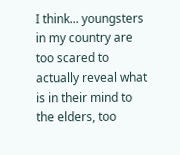I think... youngsters in my country are too scared to actually reveal what is in their mind to the elders, too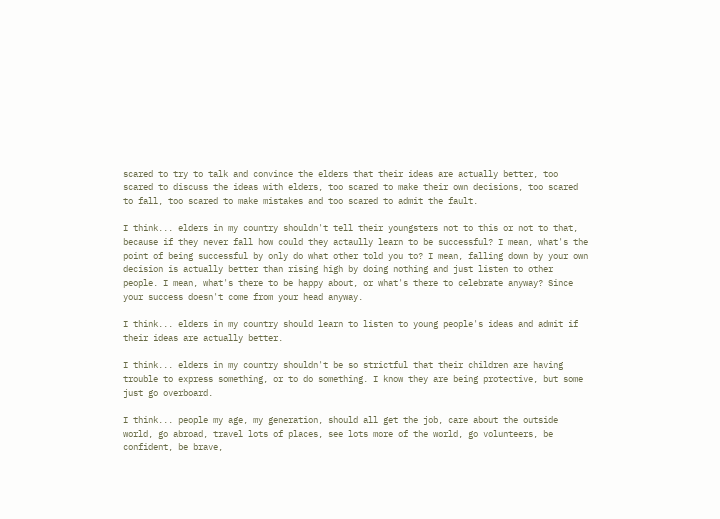scared to try to talk and convince the elders that their ideas are actually better, too scared to discuss the ideas with elders, too scared to make their own decisions, too scared to fall, too scared to make mistakes and too scared to admit the fault.

I think... elders in my country shouldn't tell their youngsters not to this or not to that, because if they never fall how could they actaully learn to be successful? I mean, what's the point of being successful by only do what other told you to? I mean, falling down by your own decision is actually better than rising high by doing nothing and just listen to other people. I mean, what's there to be happy about, or what's there to celebrate anyway? Since your success doesn't come from your head anyway.

I think... elders in my country should learn to listen to young people's ideas and admit if their ideas are actually better.

I think... elders in my country shouldn't be so strictful that their children are having trouble to express something, or to do something. I know they are being protective, but some just go overboard.

I think... people my age, my generation, should all get the job, care about the outside world, go abroad, travel lots of places, see lots more of the world, go volunteers, be confident, be brave,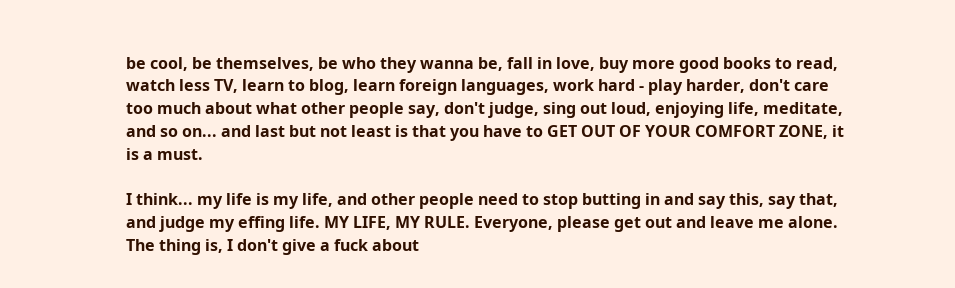be cool, be themselves, be who they wanna be, fall in love, buy more good books to read, watch less TV, learn to blog, learn foreign languages, work hard - play harder, don't care too much about what other people say, don't judge, sing out loud, enjoying life, meditate, and so on... and last but not least is that you have to GET OUT OF YOUR COMFORT ZONE, it is a must.

I think... my life is my life, and other people need to stop butting in and say this, say that, and judge my effing life. MY LIFE, MY RULE. Everyone, please get out and leave me alone. The thing is, I don't give a fuck about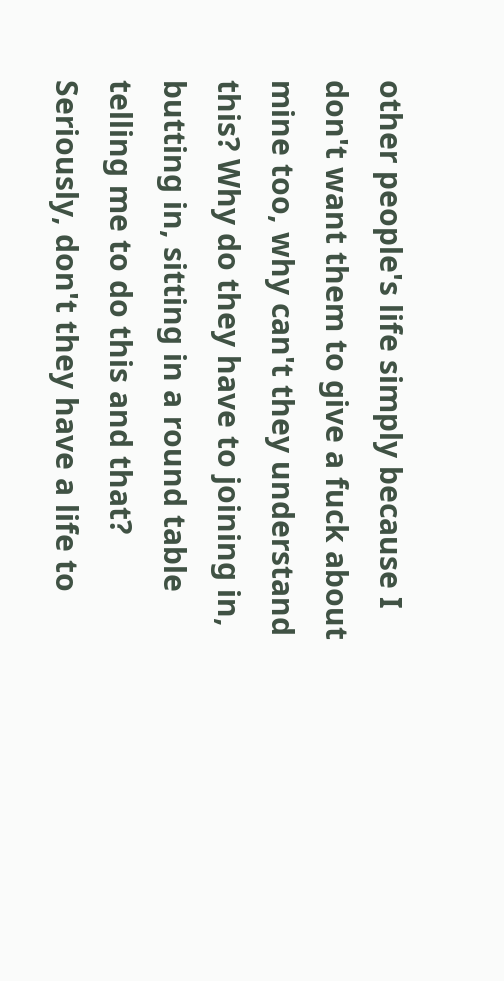other people's life simply because I don't want them to give a fuck about mine too, why can't they understand this? Why do they have to joining in, butting in, sitting in a round table telling me to do this and that? Seriously, don't they have a life to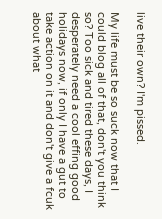live their own? I'm pissed.

My life must be so suck now that I could blog all of that, don't you think so? Too sick and tired these days, I desperately need a cool effing good holidays now, if only I have a gut to take action on it and don't give a fcuk about what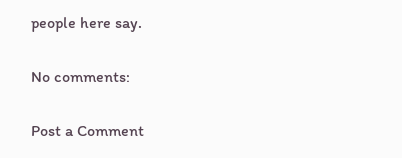people here say.

No comments:

Post a Comment